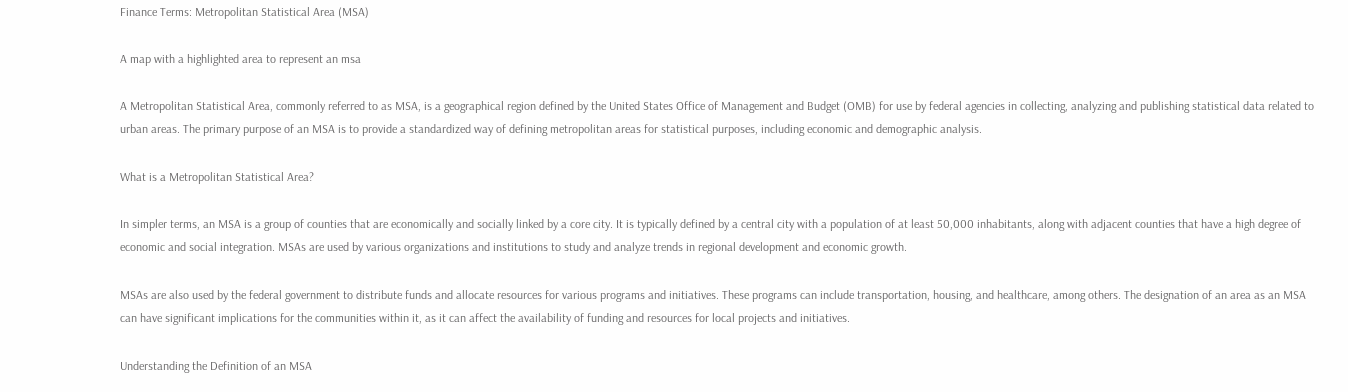Finance Terms: Metropolitan Statistical Area (MSA)

A map with a highlighted area to represent an msa

A Metropolitan Statistical Area, commonly referred to as MSA, is a geographical region defined by the United States Office of Management and Budget (OMB) for use by federal agencies in collecting, analyzing and publishing statistical data related to urban areas. The primary purpose of an MSA is to provide a standardized way of defining metropolitan areas for statistical purposes, including economic and demographic analysis.

What is a Metropolitan Statistical Area?

In simpler terms, an MSA is a group of counties that are economically and socially linked by a core city. It is typically defined by a central city with a population of at least 50,000 inhabitants, along with adjacent counties that have a high degree of economic and social integration. MSAs are used by various organizations and institutions to study and analyze trends in regional development and economic growth.

MSAs are also used by the federal government to distribute funds and allocate resources for various programs and initiatives. These programs can include transportation, housing, and healthcare, among others. The designation of an area as an MSA can have significant implications for the communities within it, as it can affect the availability of funding and resources for local projects and initiatives.

Understanding the Definition of an MSA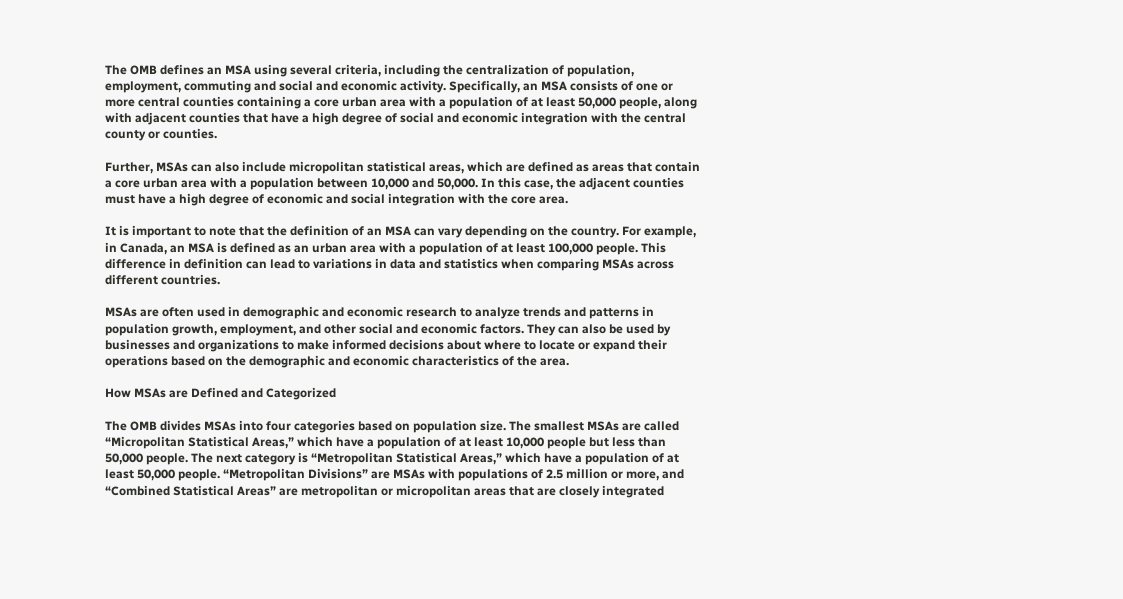The OMB defines an MSA using several criteria, including the centralization of population, employment, commuting and social and economic activity. Specifically, an MSA consists of one or more central counties containing a core urban area with a population of at least 50,000 people, along with adjacent counties that have a high degree of social and economic integration with the central county or counties.

Further, MSAs can also include micropolitan statistical areas, which are defined as areas that contain a core urban area with a population between 10,000 and 50,000. In this case, the adjacent counties must have a high degree of economic and social integration with the core area.

It is important to note that the definition of an MSA can vary depending on the country. For example, in Canada, an MSA is defined as an urban area with a population of at least 100,000 people. This difference in definition can lead to variations in data and statistics when comparing MSAs across different countries.

MSAs are often used in demographic and economic research to analyze trends and patterns in population growth, employment, and other social and economic factors. They can also be used by businesses and organizations to make informed decisions about where to locate or expand their operations based on the demographic and economic characteristics of the area.

How MSAs are Defined and Categorized

The OMB divides MSAs into four categories based on population size. The smallest MSAs are called “Micropolitan Statistical Areas,” which have a population of at least 10,000 people but less than 50,000 people. The next category is “Metropolitan Statistical Areas,” which have a population of at least 50,000 people. “Metropolitan Divisions” are MSAs with populations of 2.5 million or more, and “Combined Statistical Areas” are metropolitan or micropolitan areas that are closely integrated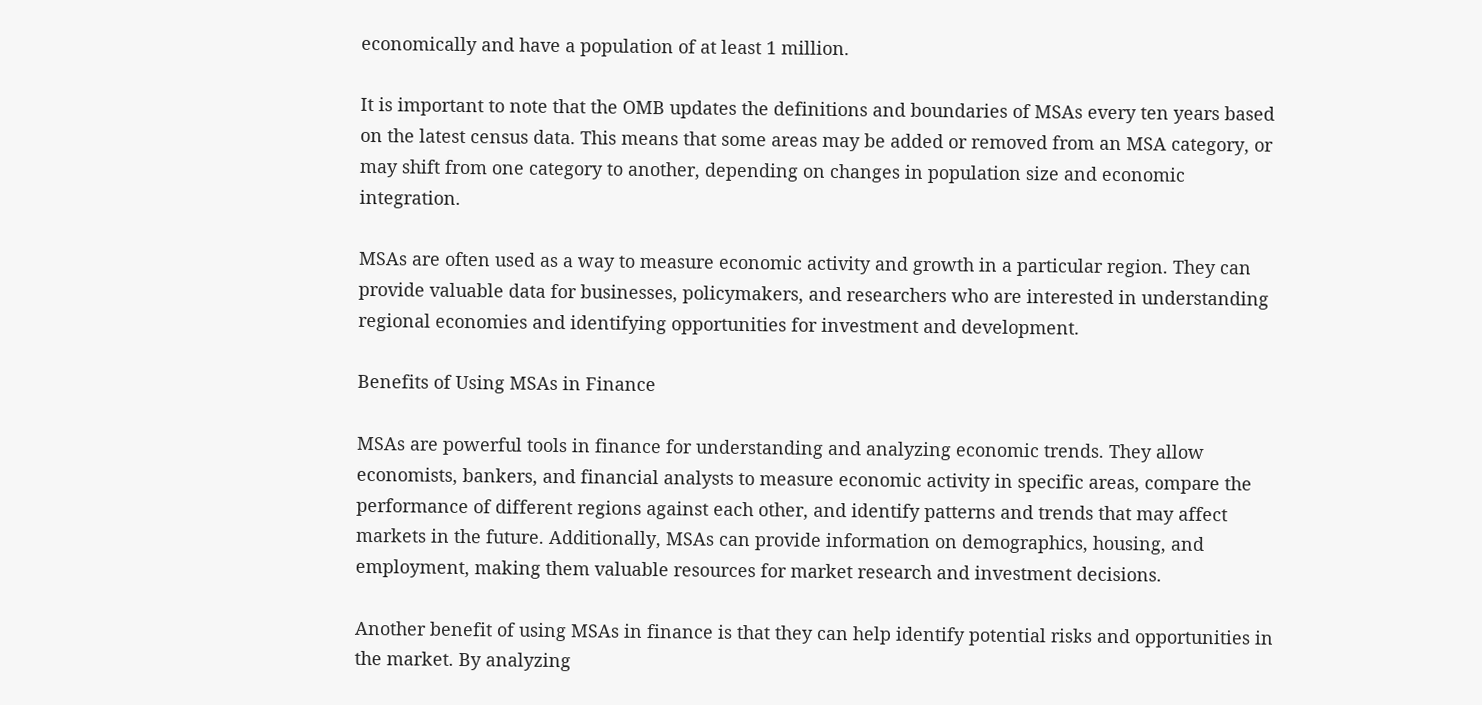economically and have a population of at least 1 million.

It is important to note that the OMB updates the definitions and boundaries of MSAs every ten years based on the latest census data. This means that some areas may be added or removed from an MSA category, or may shift from one category to another, depending on changes in population size and economic integration.

MSAs are often used as a way to measure economic activity and growth in a particular region. They can provide valuable data for businesses, policymakers, and researchers who are interested in understanding regional economies and identifying opportunities for investment and development.

Benefits of Using MSAs in Finance

MSAs are powerful tools in finance for understanding and analyzing economic trends. They allow economists, bankers, and financial analysts to measure economic activity in specific areas, compare the performance of different regions against each other, and identify patterns and trends that may affect markets in the future. Additionally, MSAs can provide information on demographics, housing, and employment, making them valuable resources for market research and investment decisions.

Another benefit of using MSAs in finance is that they can help identify potential risks and opportunities in the market. By analyzing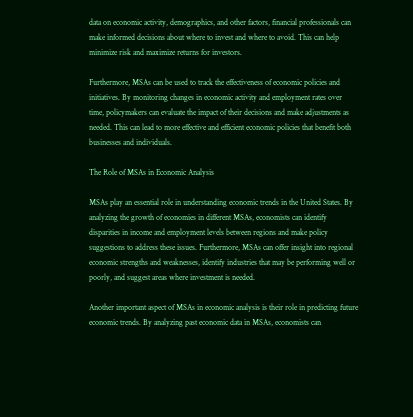data on economic activity, demographics, and other factors, financial professionals can make informed decisions about where to invest and where to avoid. This can help minimize risk and maximize returns for investors.

Furthermore, MSAs can be used to track the effectiveness of economic policies and initiatives. By monitoring changes in economic activity and employment rates over time, policymakers can evaluate the impact of their decisions and make adjustments as needed. This can lead to more effective and efficient economic policies that benefit both businesses and individuals.

The Role of MSAs in Economic Analysis

MSAs play an essential role in understanding economic trends in the United States. By analyzing the growth of economies in different MSAs, economists can identify disparities in income and employment levels between regions and make policy suggestions to address these issues. Furthermore, MSAs can offer insight into regional economic strengths and weaknesses, identify industries that may be performing well or poorly, and suggest areas where investment is needed.

Another important aspect of MSAs in economic analysis is their role in predicting future economic trends. By analyzing past economic data in MSAs, economists can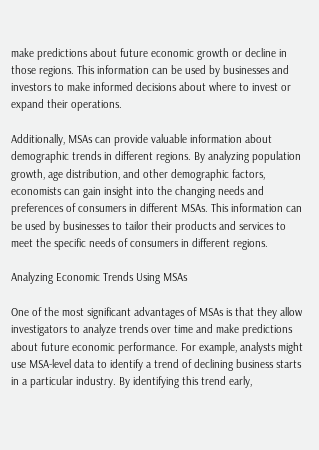make predictions about future economic growth or decline in those regions. This information can be used by businesses and investors to make informed decisions about where to invest or expand their operations.

Additionally, MSAs can provide valuable information about demographic trends in different regions. By analyzing population growth, age distribution, and other demographic factors, economists can gain insight into the changing needs and preferences of consumers in different MSAs. This information can be used by businesses to tailor their products and services to meet the specific needs of consumers in different regions.

Analyzing Economic Trends Using MSAs

One of the most significant advantages of MSAs is that they allow investigators to analyze trends over time and make predictions about future economic performance. For example, analysts might use MSA-level data to identify a trend of declining business starts in a particular industry. By identifying this trend early,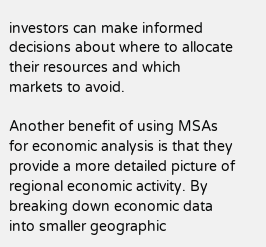investors can make informed decisions about where to allocate their resources and which markets to avoid.

Another benefit of using MSAs for economic analysis is that they provide a more detailed picture of regional economic activity. By breaking down economic data into smaller geographic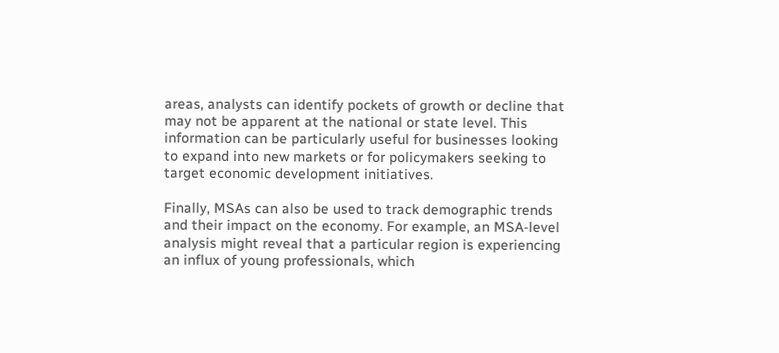areas, analysts can identify pockets of growth or decline that may not be apparent at the national or state level. This information can be particularly useful for businesses looking to expand into new markets or for policymakers seeking to target economic development initiatives.

Finally, MSAs can also be used to track demographic trends and their impact on the economy. For example, an MSA-level analysis might reveal that a particular region is experiencing an influx of young professionals, which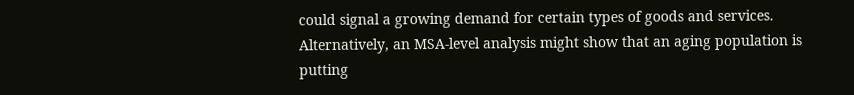could signal a growing demand for certain types of goods and services. Alternatively, an MSA-level analysis might show that an aging population is putting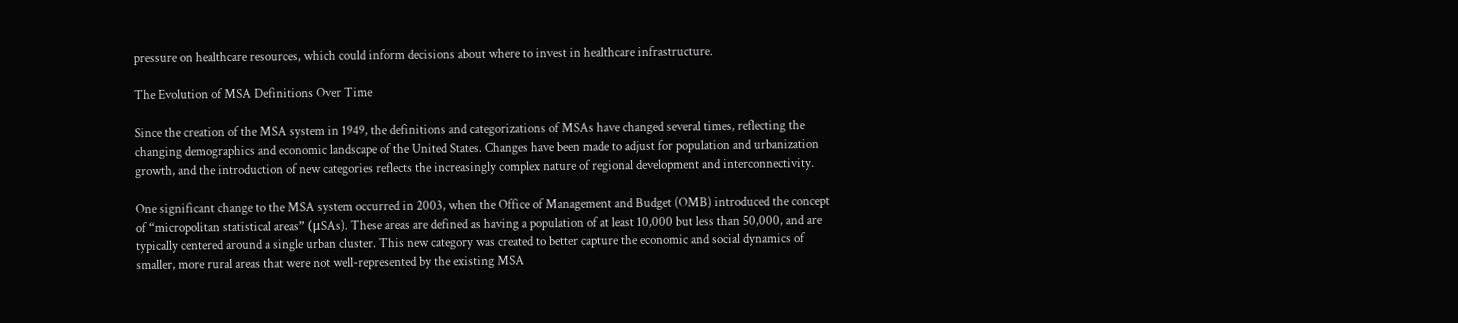pressure on healthcare resources, which could inform decisions about where to invest in healthcare infrastructure.

The Evolution of MSA Definitions Over Time

Since the creation of the MSA system in 1949, the definitions and categorizations of MSAs have changed several times, reflecting the changing demographics and economic landscape of the United States. Changes have been made to adjust for population and urbanization growth, and the introduction of new categories reflects the increasingly complex nature of regional development and interconnectivity.

One significant change to the MSA system occurred in 2003, when the Office of Management and Budget (OMB) introduced the concept of “micropolitan statistical areas” (μSAs). These areas are defined as having a population of at least 10,000 but less than 50,000, and are typically centered around a single urban cluster. This new category was created to better capture the economic and social dynamics of smaller, more rural areas that were not well-represented by the existing MSA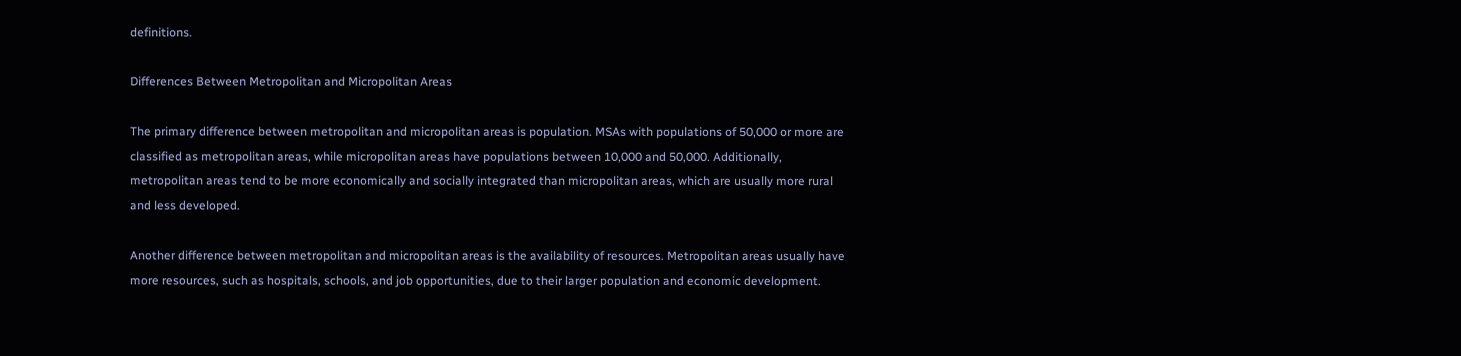definitions.

Differences Between Metropolitan and Micropolitan Areas

The primary difference between metropolitan and micropolitan areas is population. MSAs with populations of 50,000 or more are classified as metropolitan areas, while micropolitan areas have populations between 10,000 and 50,000. Additionally, metropolitan areas tend to be more economically and socially integrated than micropolitan areas, which are usually more rural and less developed.

Another difference between metropolitan and micropolitan areas is the availability of resources. Metropolitan areas usually have more resources, such as hospitals, schools, and job opportunities, due to their larger population and economic development.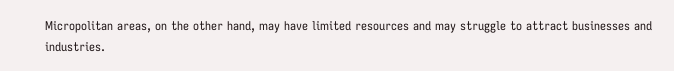Micropolitan areas, on the other hand, may have limited resources and may struggle to attract businesses and industries.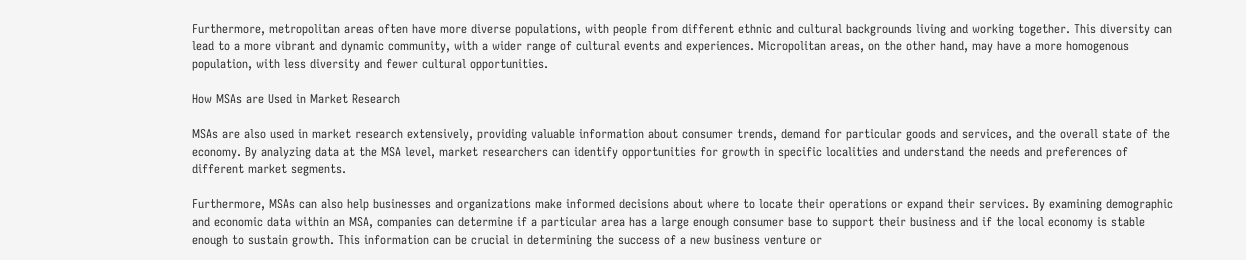Furthermore, metropolitan areas often have more diverse populations, with people from different ethnic and cultural backgrounds living and working together. This diversity can lead to a more vibrant and dynamic community, with a wider range of cultural events and experiences. Micropolitan areas, on the other hand, may have a more homogenous population, with less diversity and fewer cultural opportunities.

How MSAs are Used in Market Research

MSAs are also used in market research extensively, providing valuable information about consumer trends, demand for particular goods and services, and the overall state of the economy. By analyzing data at the MSA level, market researchers can identify opportunities for growth in specific localities and understand the needs and preferences of different market segments.

Furthermore, MSAs can also help businesses and organizations make informed decisions about where to locate their operations or expand their services. By examining demographic and economic data within an MSA, companies can determine if a particular area has a large enough consumer base to support their business and if the local economy is stable enough to sustain growth. This information can be crucial in determining the success of a new business venture or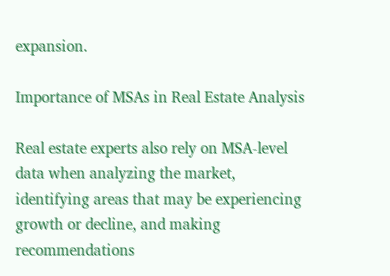expansion.

Importance of MSAs in Real Estate Analysis

Real estate experts also rely on MSA-level data when analyzing the market, identifying areas that may be experiencing growth or decline, and making recommendations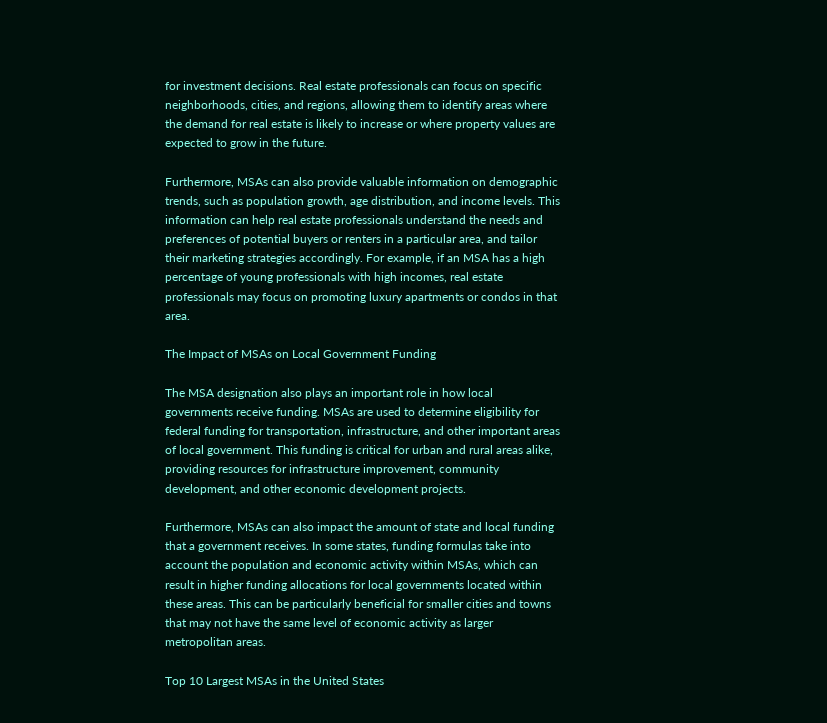for investment decisions. Real estate professionals can focus on specific neighborhoods, cities, and regions, allowing them to identify areas where the demand for real estate is likely to increase or where property values are expected to grow in the future.

Furthermore, MSAs can also provide valuable information on demographic trends, such as population growth, age distribution, and income levels. This information can help real estate professionals understand the needs and preferences of potential buyers or renters in a particular area, and tailor their marketing strategies accordingly. For example, if an MSA has a high percentage of young professionals with high incomes, real estate professionals may focus on promoting luxury apartments or condos in that area.

The Impact of MSAs on Local Government Funding

The MSA designation also plays an important role in how local governments receive funding. MSAs are used to determine eligibility for federal funding for transportation, infrastructure, and other important areas of local government. This funding is critical for urban and rural areas alike, providing resources for infrastructure improvement, community development, and other economic development projects.

Furthermore, MSAs can also impact the amount of state and local funding that a government receives. In some states, funding formulas take into account the population and economic activity within MSAs, which can result in higher funding allocations for local governments located within these areas. This can be particularly beneficial for smaller cities and towns that may not have the same level of economic activity as larger metropolitan areas.

Top 10 Largest MSAs in the United States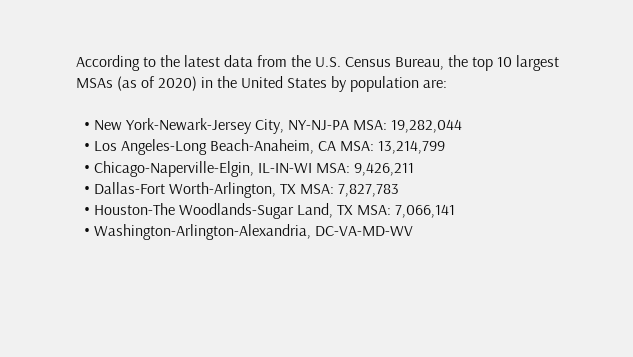According to the latest data from the U.S. Census Bureau, the top 10 largest MSAs (as of 2020) in the United States by population are:

  • New York-Newark-Jersey City, NY-NJ-PA MSA: 19,282,044
  • Los Angeles-Long Beach-Anaheim, CA MSA: 13,214,799
  • Chicago-Naperville-Elgin, IL-IN-WI MSA: 9,426,211
  • Dallas-Fort Worth-Arlington, TX MSA: 7,827,783
  • Houston-The Woodlands-Sugar Land, TX MSA: 7,066,141
  • Washington-Arlington-Alexandria, DC-VA-MD-WV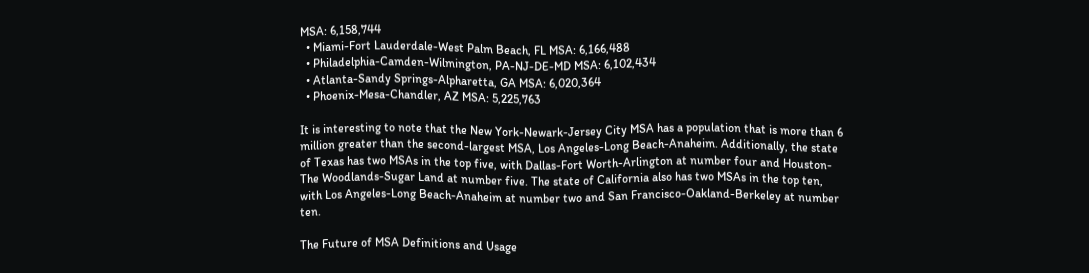MSA: 6,158,744
  • Miami-Fort Lauderdale-West Palm Beach, FL MSA: 6,166,488
  • Philadelphia-Camden-Wilmington, PA-NJ-DE-MD MSA: 6,102,434
  • Atlanta-Sandy Springs-Alpharetta, GA MSA: 6,020,364
  • Phoenix-Mesa-Chandler, AZ MSA: 5,225,763

It is interesting to note that the New York-Newark-Jersey City MSA has a population that is more than 6 million greater than the second-largest MSA, Los Angeles-Long Beach-Anaheim. Additionally, the state of Texas has two MSAs in the top five, with Dallas-Fort Worth-Arlington at number four and Houston-The Woodlands-Sugar Land at number five. The state of California also has two MSAs in the top ten, with Los Angeles-Long Beach-Anaheim at number two and San Francisco-Oakland-Berkeley at number ten.

The Future of MSA Definitions and Usage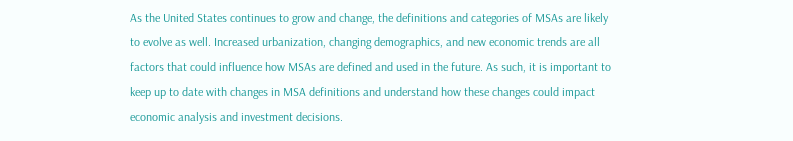As the United States continues to grow and change, the definitions and categories of MSAs are likely to evolve as well. Increased urbanization, changing demographics, and new economic trends are all factors that could influence how MSAs are defined and used in the future. As such, it is important to keep up to date with changes in MSA definitions and understand how these changes could impact economic analysis and investment decisions.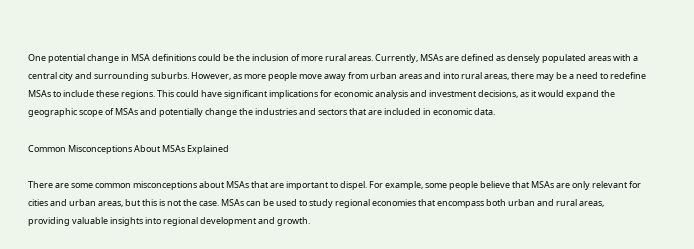One potential change in MSA definitions could be the inclusion of more rural areas. Currently, MSAs are defined as densely populated areas with a central city and surrounding suburbs. However, as more people move away from urban areas and into rural areas, there may be a need to redefine MSAs to include these regions. This could have significant implications for economic analysis and investment decisions, as it would expand the geographic scope of MSAs and potentially change the industries and sectors that are included in economic data.

Common Misconceptions About MSAs Explained

There are some common misconceptions about MSAs that are important to dispel. For example, some people believe that MSAs are only relevant for cities and urban areas, but this is not the case. MSAs can be used to study regional economies that encompass both urban and rural areas, providing valuable insights into regional development and growth.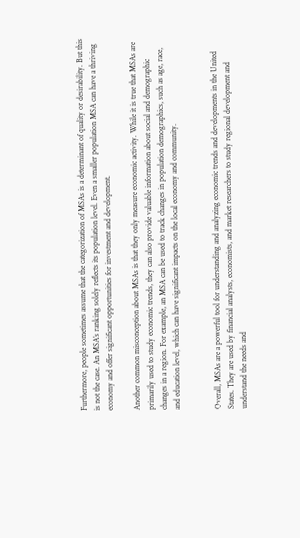Furthermore, people sometimes assume that the categorization of MSAs is a determinant of quality or desirability. But this is not the case. An MSA’s ranking solely reflects its population level. Even a smaller population MSA can have a thriving economy and offer significant opportunities for investment and development.

Another common misconception about MSAs is that they only measure economic activity. While it is true that MSAs are primarily used to study economic trends, they can also provide valuable information about social and demographic changes in a region. For example, an MSA can be used to track changes in population demographics, such as age, race, and education level, which can have significant impacts on the local economy and community.


Overall, MSAs are a powerful tool for understanding and analyzing economic trends and developments in the United States. They are used by financial analysts, economists, and market researchers to study regional development and understand the needs and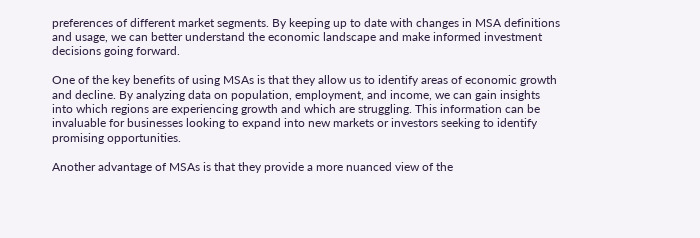preferences of different market segments. By keeping up to date with changes in MSA definitions and usage, we can better understand the economic landscape and make informed investment decisions going forward.

One of the key benefits of using MSAs is that they allow us to identify areas of economic growth and decline. By analyzing data on population, employment, and income, we can gain insights into which regions are experiencing growth and which are struggling. This information can be invaluable for businesses looking to expand into new markets or investors seeking to identify promising opportunities.

Another advantage of MSAs is that they provide a more nuanced view of the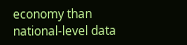economy than national-level data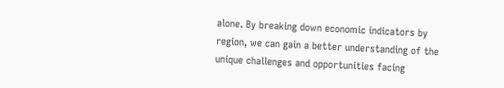alone. By breaking down economic indicators by region, we can gain a better understanding of the unique challenges and opportunities facing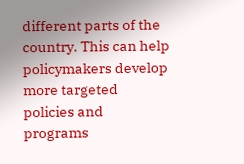different parts of the country. This can help policymakers develop more targeted policies and programs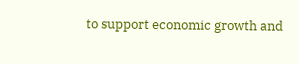to support economic growth and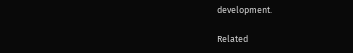development.

Related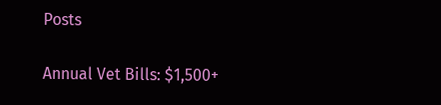Posts

Annual Vet Bills: $1,500+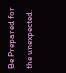Be Prepared for the unexpected.